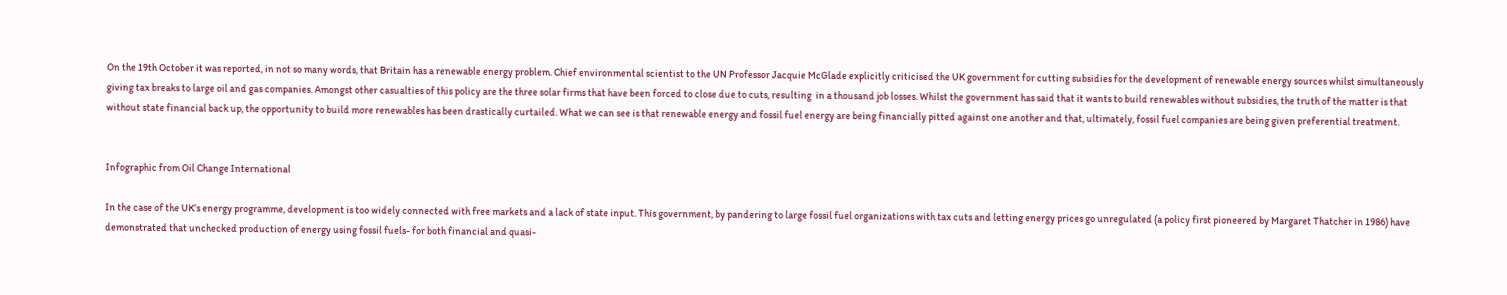On the 19th October it was reported, in not so many words, that Britain has a renewable energy problem. Chief environmental scientist to the UN Professor Jacquie McGlade explicitly criticised the UK government for cutting subsidies for the development of renewable energy sources whilst simultaneously giving tax breaks to large oil and gas companies. Amongst other casualties of this policy are the three solar firms that have been forced to close due to cuts, resulting  in a thousand job losses. Whilst the government has said that it wants to build renewables without subsidies, the truth of the matter is that without state financial back up, the opportunity to build more renewables has been drastically curtailed. What we can see is that renewable energy and fossil fuel energy are being financially pitted against one another and that, ultimately, fossil fuel companies are being given preferential treatment.


Infographic from Oil Change International

In the case of the UK’s energy programme, development is too widely connected with free markets and a lack of state input. This government, by pandering to large fossil fuel organizations with tax cuts and letting energy prices go unregulated (a policy first pioneered by Margaret Thatcher in 1986) have demonstrated that unchecked production of energy using fossil fuels- for both financial and quasi-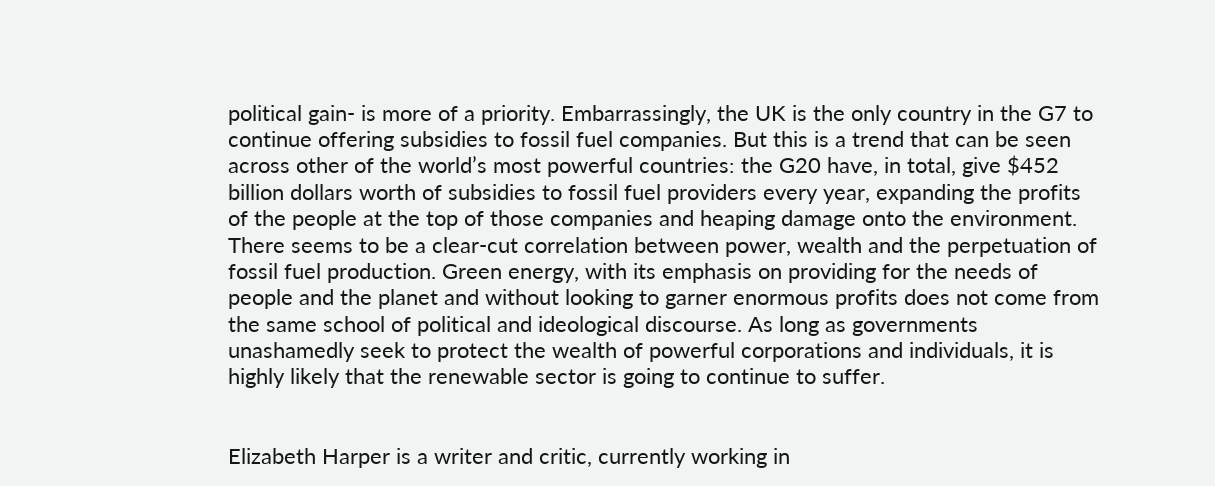political gain- is more of a priority. Embarrassingly, the UK is the only country in the G7 to continue offering subsidies to fossil fuel companies. But this is a trend that can be seen across other of the world’s most powerful countries: the G20 have, in total, give $452 billion dollars worth of subsidies to fossil fuel providers every year, expanding the profits of the people at the top of those companies and heaping damage onto the environment. There seems to be a clear-cut correlation between power, wealth and the perpetuation of fossil fuel production. Green energy, with its emphasis on providing for the needs of people and the planet and without looking to garner enormous profits does not come from the same school of political and ideological discourse. As long as governments unashamedly seek to protect the wealth of powerful corporations and individuals, it is highly likely that the renewable sector is going to continue to suffer.


Elizabeth Harper is a writer and critic, currently working in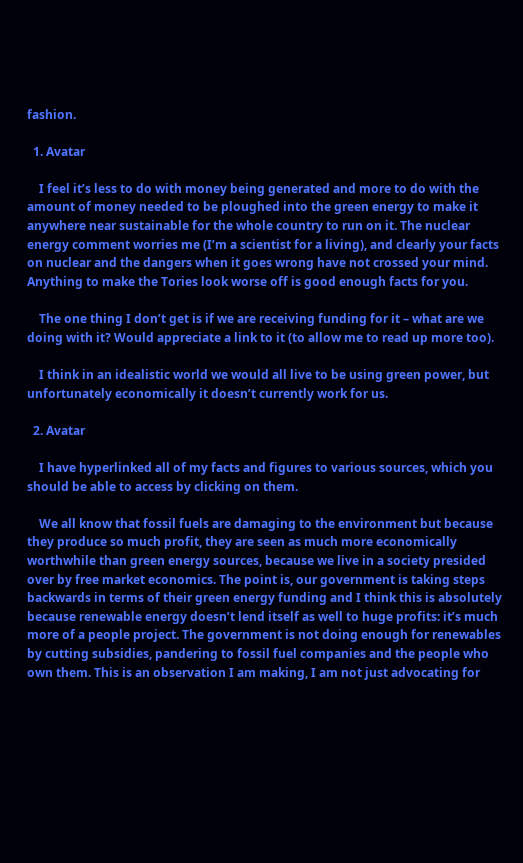fashion.

  1. Avatar

    I feel it’s less to do with money being generated and more to do with the amount of money needed to be ploughed into the green energy to make it anywhere near sustainable for the whole country to run on it. The nuclear energy comment worries me (I’m a scientist for a living), and clearly your facts on nuclear and the dangers when it goes wrong have not crossed your mind. Anything to make the Tories look worse off is good enough facts for you.

    The one thing I don’t get is if we are receiving funding for it – what are we doing with it? Would appreciate a link to it (to allow me to read up more too).

    I think in an idealistic world we would all live to be using green power, but unfortunately economically it doesn’t currently work for us.

  2. Avatar

    I have hyperlinked all of my facts and figures to various sources, which you should be able to access by clicking on them.

    We all know that fossil fuels are damaging to the environment but because they produce so much profit, they are seen as much more economically worthwhile than green energy sources, because we live in a society presided over by free market economics. The point is, our government is taking steps backwards in terms of their green energy funding and I think this is absolutely because renewable energy doesn’t lend itself as well to huge profits: it’s much more of a people project. The government is not doing enough for renewables by cutting subsidies, pandering to fossil fuel companies and the people who own them. This is an observation I am making, I am not just advocating for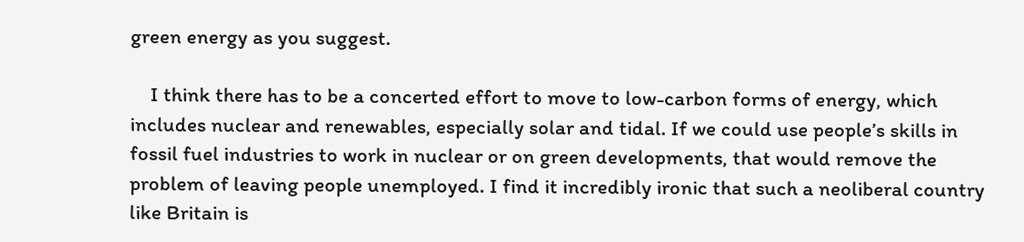green energy as you suggest.

    I think there has to be a concerted effort to move to low-carbon forms of energy, which includes nuclear and renewables, especially solar and tidal. If we could use people’s skills in fossil fuel industries to work in nuclear or on green developments, that would remove the problem of leaving people unemployed. I find it incredibly ironic that such a neoliberal country like Britain is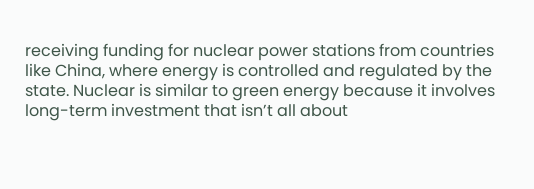receiving funding for nuclear power stations from countries like China, where energy is controlled and regulated by the state. Nuclear is similar to green energy because it involves long-term investment that isn’t all about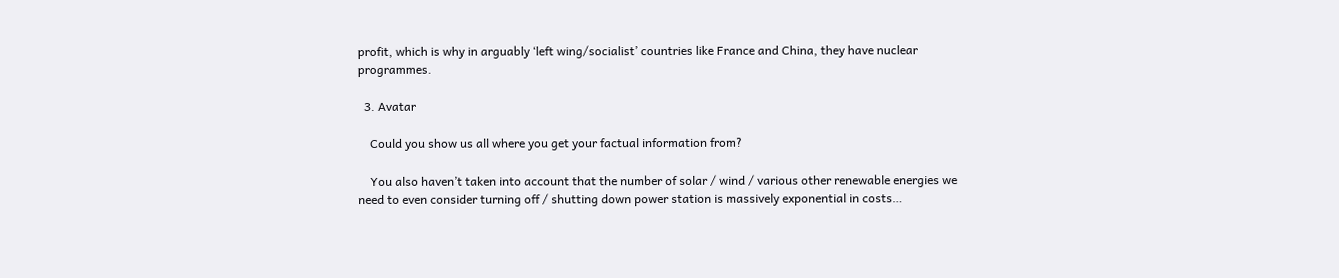profit, which is why in arguably ‘left wing/socialist’ countries like France and China, they have nuclear programmes.

  3. Avatar

    Could you show us all where you get your factual information from?

    You also haven’t taken into account that the number of solar / wind / various other renewable energies we need to even consider turning off / shutting down power station is massively exponential in costs…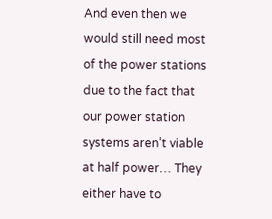And even then we would still need most of the power stations due to the fact that our power station systems aren’t viable at half power… They either have to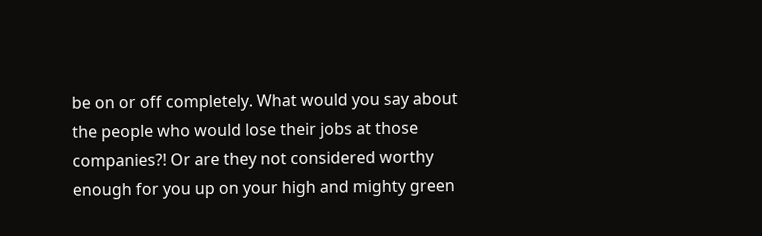be on or off completely. What would you say about the people who would lose their jobs at those companies?! Or are they not considered worthy enough for you up on your high and mighty green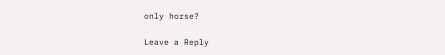only horse?

Leave a Reply